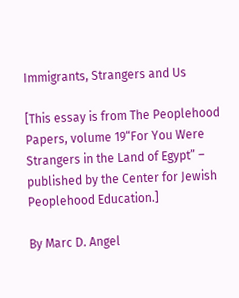Immigrants, Strangers and Us

[This essay is from The Peoplehood Papers, volume 19“For You Were Strangers in the Land of Egypt” – published by the Center for Jewish Peoplehood Education.]

By Marc D. Angel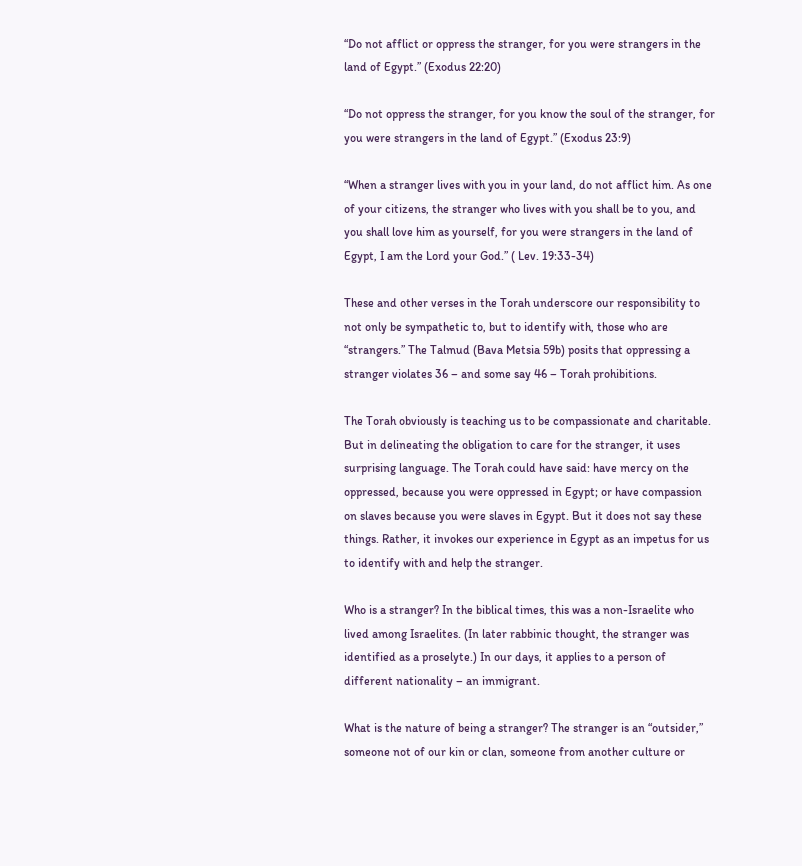“Do not afflict or oppress the stranger, for you were strangers in the land of Egypt.” (Exodus 22:20)

“Do not oppress the stranger, for you know the soul of the stranger, for you were strangers in the land of Egypt.” (Exodus 23:9)

“When a stranger lives with you in your land, do not afflict him. As one of your citizens, the stranger who lives with you shall be to you, and you shall love him as yourself, for you were strangers in the land of Egypt, I am the Lord your God.” ( Lev. 19:33-34)

These and other verses in the Torah underscore our responsibility to not only be sympathetic to, but to identify with, those who are “strangers.” The Talmud (Bava Metsia 59b) posits that oppressing a stranger violates 36 – and some say 46 – Torah prohibitions.

The Torah obviously is teaching us to be compassionate and charitable. But in delineating the obligation to care for the stranger, it uses surprising language. The Torah could have said: have mercy on the oppressed, because you were oppressed in Egypt; or have compassion on slaves because you were slaves in Egypt. But it does not say these things. Rather, it invokes our experience in Egypt as an impetus for us to identify with and help the stranger.

Who is a stranger? In the biblical times, this was a non-Israelite who lived among Israelites. (In later rabbinic thought, the stranger was identified as a proselyte.) In our days, it applies to a person of different nationality – an immigrant.

What is the nature of being a stranger? The stranger is an “outsider,” someone not of our kin or clan, someone from another culture or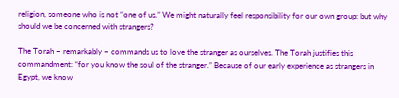religion, someone who is not “one of us.” We might naturally feel responsibility for our own group: but why should we be concerned with strangers?

The Torah – remarkably – commands us to love the stranger as ourselves. The Torah justifies this commandment: “for you know the soul of the stranger.” Because of our early experience as strangers in Egypt, we know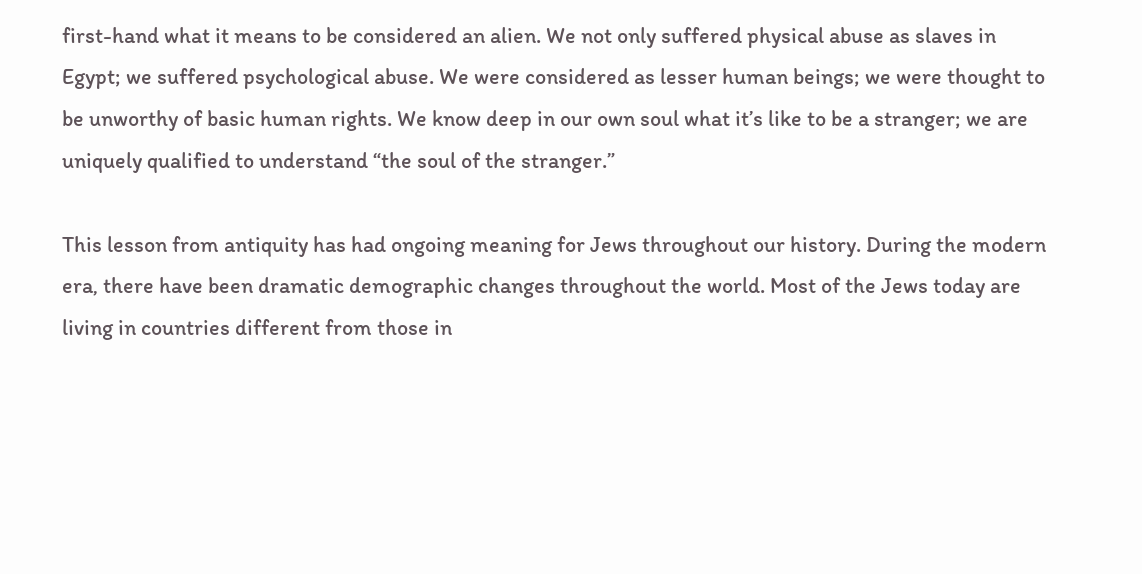first-hand what it means to be considered an alien. We not only suffered physical abuse as slaves in Egypt; we suffered psychological abuse. We were considered as lesser human beings; we were thought to be unworthy of basic human rights. We know deep in our own soul what it’s like to be a stranger; we are uniquely qualified to understand “the soul of the stranger.”

This lesson from antiquity has had ongoing meaning for Jews throughout our history. During the modern era, there have been dramatic demographic changes throughout the world. Most of the Jews today are living in countries different from those in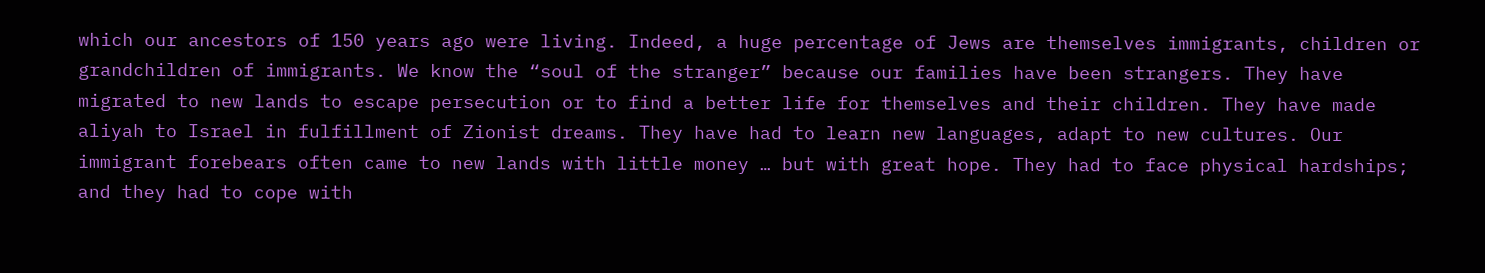which our ancestors of 150 years ago were living. Indeed, a huge percentage of Jews are themselves immigrants, children or grandchildren of immigrants. We know the “soul of the stranger” because our families have been strangers. They have migrated to new lands to escape persecution or to find a better life for themselves and their children. They have made aliyah to Israel in fulfillment of Zionist dreams. They have had to learn new languages, adapt to new cultures. Our immigrant forebears often came to new lands with little money … but with great hope. They had to face physical hardships; and they had to cope with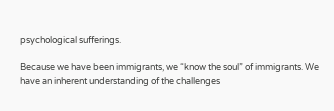psychological sufferings.

Because we have been immigrants, we “know the soul” of immigrants. We have an inherent understanding of the challenges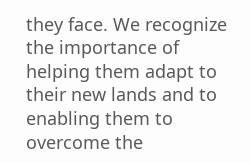they face. We recognize the importance of helping them adapt to their new lands and to enabling them to overcome the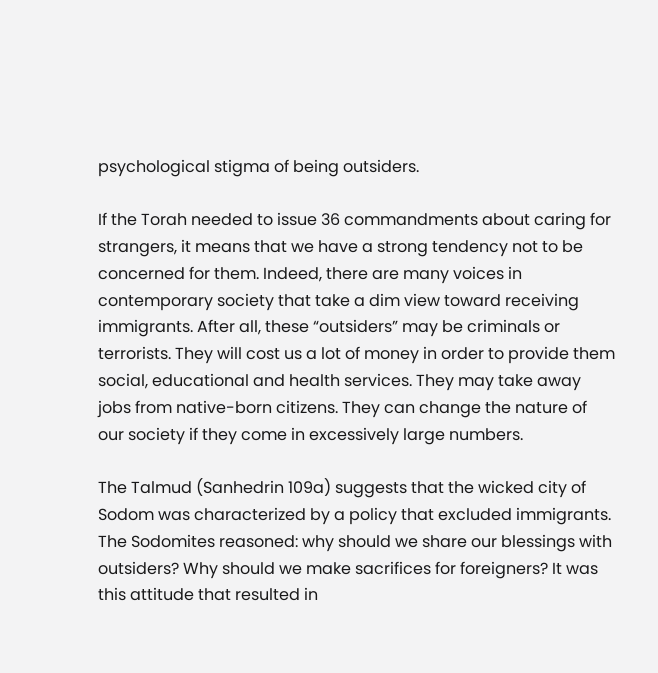psychological stigma of being outsiders.

If the Torah needed to issue 36 commandments about caring for strangers, it means that we have a strong tendency not to be concerned for them. Indeed, there are many voices in contemporary society that take a dim view toward receiving immigrants. After all, these “outsiders” may be criminals or terrorists. They will cost us a lot of money in order to provide them social, educational and health services. They may take away jobs from native-born citizens. They can change the nature of our society if they come in excessively large numbers.

The Talmud (Sanhedrin 109a) suggests that the wicked city of Sodom was characterized by a policy that excluded immigrants. The Sodomites reasoned: why should we share our blessings with outsiders? Why should we make sacrifices for foreigners? It was this attitude that resulted in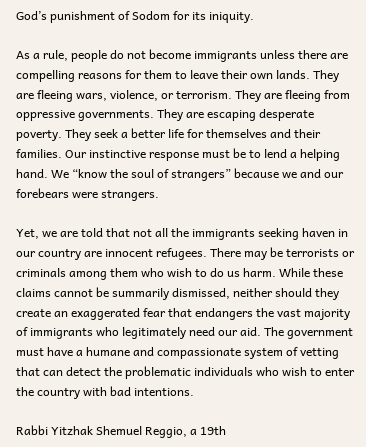God’s punishment of Sodom for its iniquity.

As a rule, people do not become immigrants unless there are compelling reasons for them to leave their own lands. They are fleeing wars, violence, or terrorism. They are fleeing from oppressive governments. They are escaping desperate poverty. They seek a better life for themselves and their families. Our instinctive response must be to lend a helping hand. We “know the soul of strangers” because we and our forebears were strangers.

Yet, we are told that not all the immigrants seeking haven in our country are innocent refugees. There may be terrorists or criminals among them who wish to do us harm. While these claims cannot be summarily dismissed, neither should they create an exaggerated fear that endangers the vast majority of immigrants who legitimately need our aid. The government must have a humane and compassionate system of vetting that can detect the problematic individuals who wish to enter the country with bad intentions.

Rabbi Yitzhak Shemuel Reggio, a 19th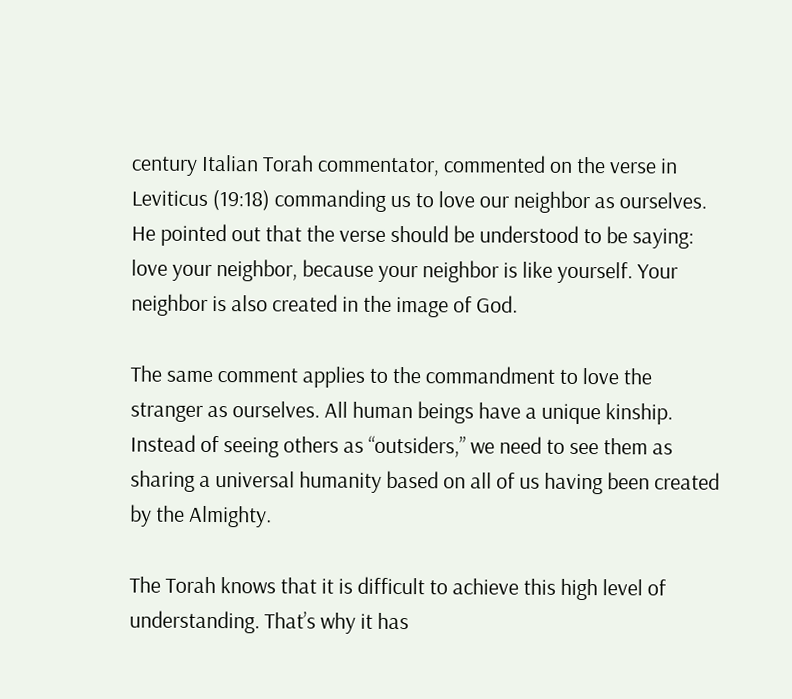century Italian Torah commentator, commented on the verse in Leviticus (19:18) commanding us to love our neighbor as ourselves. He pointed out that the verse should be understood to be saying: love your neighbor, because your neighbor is like yourself. Your neighbor is also created in the image of God.

The same comment applies to the commandment to love the stranger as ourselves. All human beings have a unique kinship. Instead of seeing others as “outsiders,” we need to see them as sharing a universal humanity based on all of us having been created by the Almighty.

The Torah knows that it is difficult to achieve this high level of understanding. That’s why it has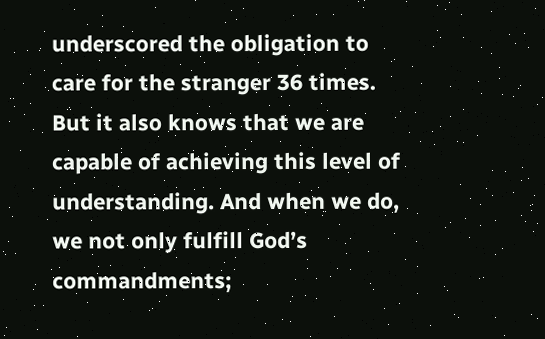underscored the obligation to care for the stranger 36 times. But it also knows that we are capable of achieving this level of understanding. And when we do, we not only fulfill God’s commandments;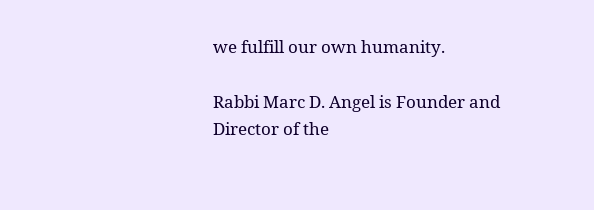we fulfill our own humanity.

Rabbi Marc D. Angel is Founder and Director of the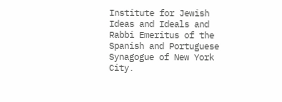Institute for Jewish Ideas and Ideals and Rabbi Emeritus of the Spanish and Portuguese Synagogue of New York City.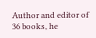Author and editor of 36 books, he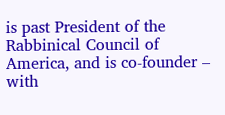is past President of the Rabbinical Council of America, and is co-founder – with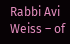Rabbi Avi Weiss – of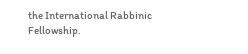the International Rabbinic Fellowship.